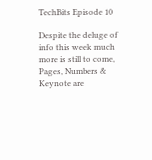TechBits Episode 10

Despite the deluge of info this week much more is still to come, Pages, Numbers & Keynote are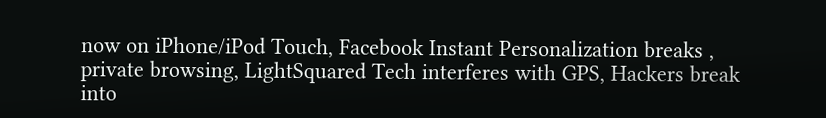now on iPhone/iPod Touch, Facebook Instant Personalization breaks , private browsing, LightSquared Tech interferes with GPS, Hackers break into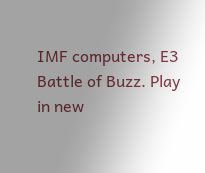IMF computers, E3 Battle of Buzz. Play in new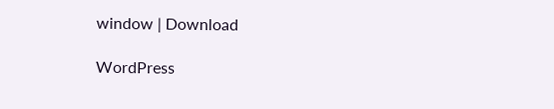window | Download

WordPress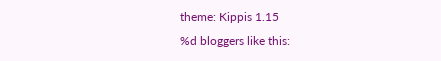theme: Kippis 1.15
%d bloggers like this: